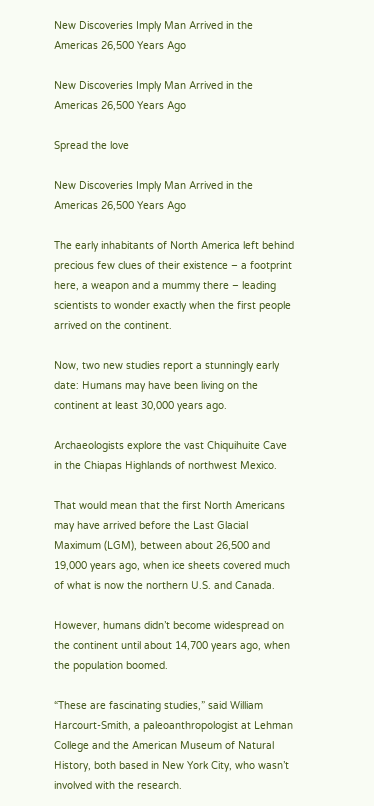New Discoveries Imply Man Arrived in the Americas 26,500 Years Ago

New Discoveries Imply Man Arrived in the Americas 26,500 Years Ago

Spread the love

New Discoveries Imply Man Arrived in the Americas 26,500 Years Ago

The early inhabitants of North America left behind precious few clues of their existence – a footprint here, a weapon and a mummy there – leading scientists to wonder exactly when the first people arrived on the continent.

Now, two new studies report a stunningly early date: Humans may have been living on the continent at least 30,000 years ago.

Archaeologists explore the vast Chiquihuite Cave in the Chiapas Highlands of northwest Mexico.

That would mean that the first North Americans may have arrived before the Last Glacial Maximum (LGM), between about 26,500 and 19,000 years ago, when ice sheets covered much of what is now the northern U.S. and Canada.

However, humans didn’t become widespread on the continent until about 14,700 years ago, when the population boomed.

“These are fascinating studies,” said William Harcourt-Smith, a paleoanthropologist at Lehman College and the American Museum of Natural History, both based in New York City, who wasn’t involved with the research.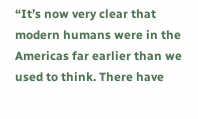“It’s now very clear that modern humans were in the Americas far earlier than we used to think. There have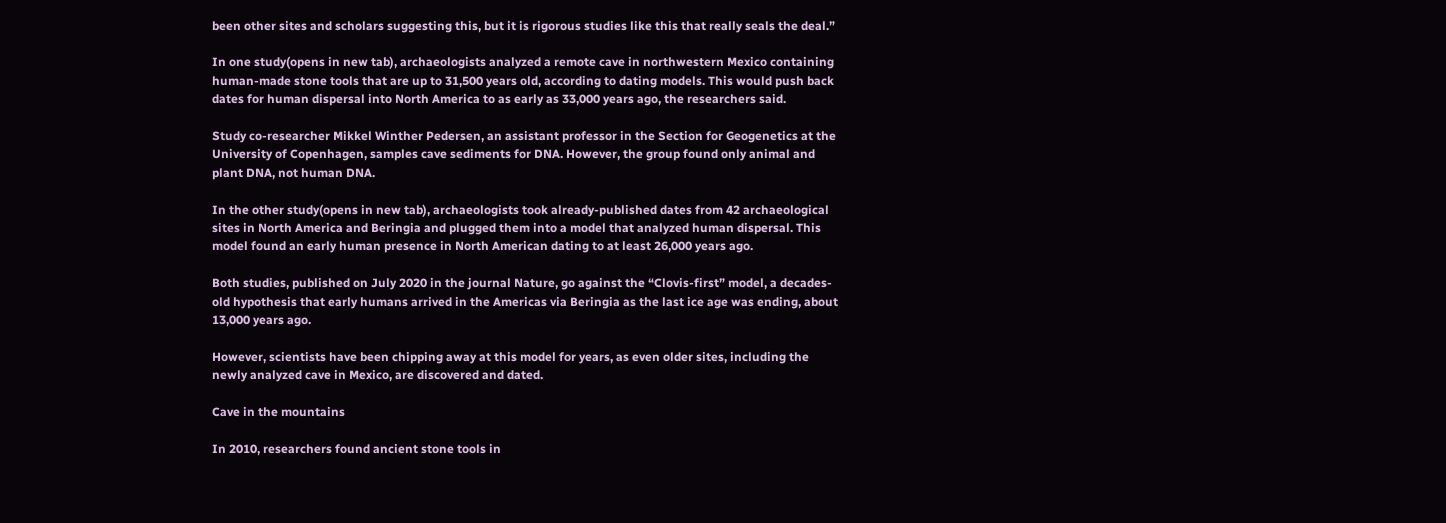been other sites and scholars suggesting this, but it is rigorous studies like this that really seals the deal.”

In one study(opens in new tab), archaeologists analyzed a remote cave in northwestern Mexico containing human-made stone tools that are up to 31,500 years old, according to dating models. This would push back dates for human dispersal into North America to as early as 33,000 years ago, the researchers said.

Study co-researcher Mikkel Winther Pedersen, an assistant professor in the Section for Geogenetics at the University of Copenhagen, samples cave sediments for DNA. However, the group found only animal and plant DNA, not human DNA.

In the other study(opens in new tab), archaeologists took already-published dates from 42 archaeological sites in North America and Beringia and plugged them into a model that analyzed human dispersal. This model found an early human presence in North American dating to at least 26,000 years ago.

Both studies, published on July 2020 in the journal Nature, go against the “Clovis-first” model, a decades-old hypothesis that early humans arrived in the Americas via Beringia as the last ice age was ending, about 13,000 years ago.

However, scientists have been chipping away at this model for years, as even older sites, including the newly analyzed cave in Mexico, are discovered and dated.

Cave in the mountains

In 2010, researchers found ancient stone tools in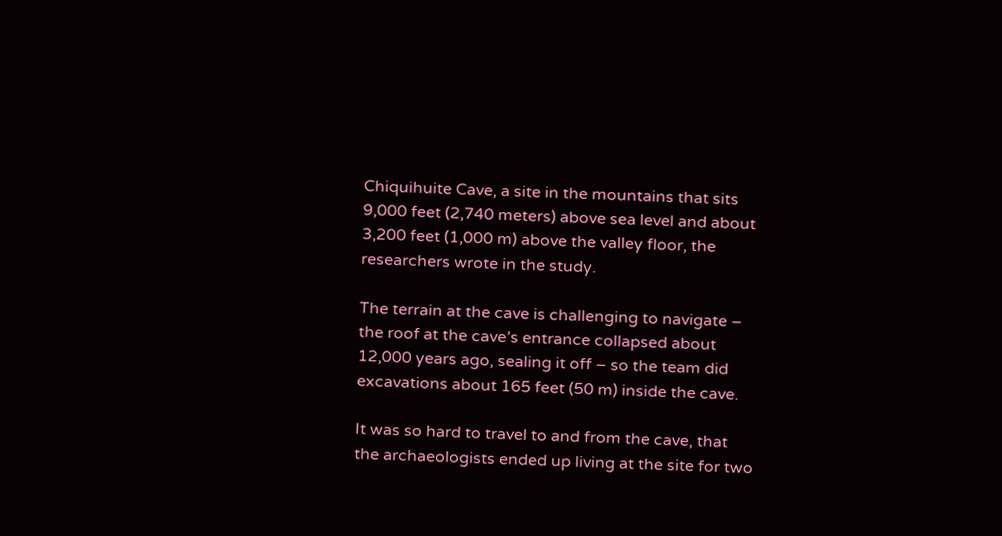Chiquihuite Cave, a site in the mountains that sits 9,000 feet (2,740 meters) above sea level and about 3,200 feet (1,000 m) above the valley floor, the researchers wrote in the study.

The terrain at the cave is challenging to navigate – the roof at the cave’s entrance collapsed about 12,000 years ago, sealing it off – so the team did excavations about 165 feet (50 m) inside the cave.

It was so hard to travel to and from the cave, that the archaeologists ended up living at the site for two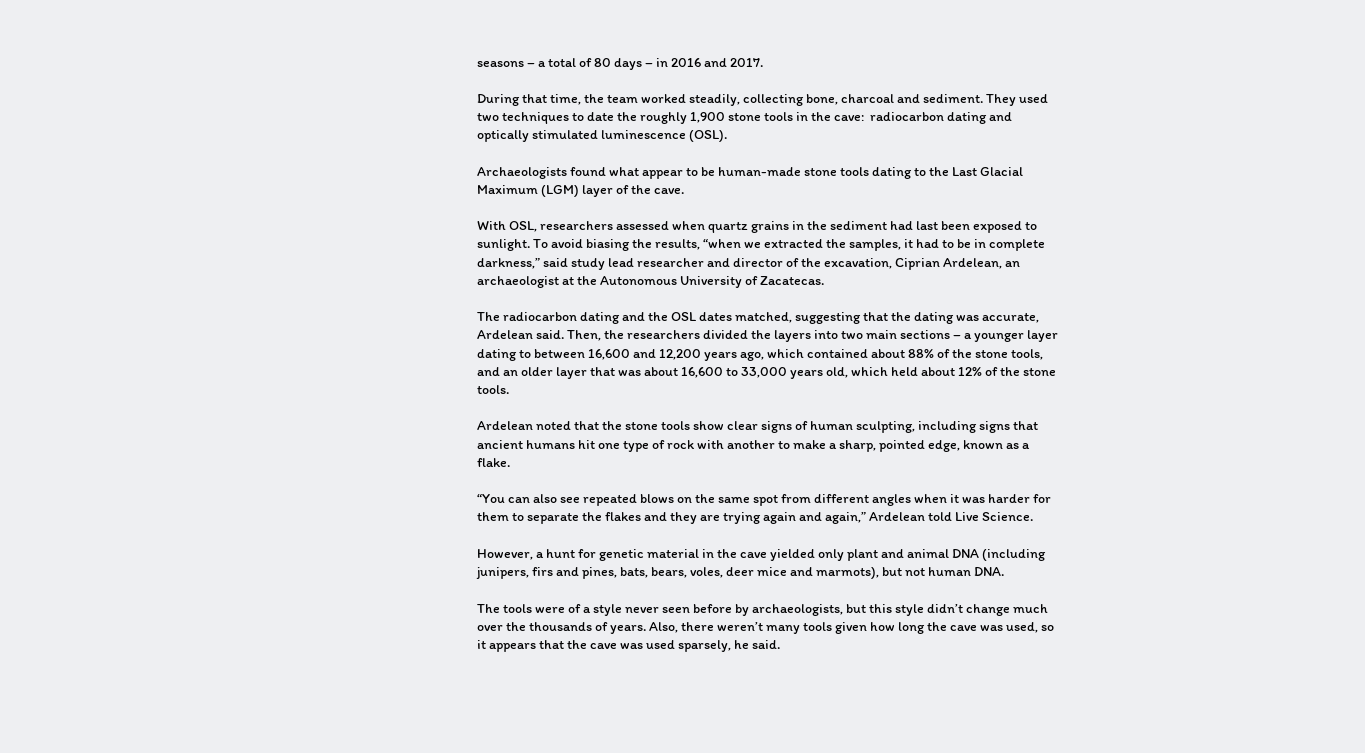seasons – a total of 80 days – in 2016 and 2017.

During that time, the team worked steadily, collecting bone, charcoal and sediment. They used two techniques to date the roughly 1,900 stone tools in the cave:  radiocarbon dating and optically stimulated luminescence (OSL).

Archaeologists found what appear to be human-made stone tools dating to the Last Glacial Maximum (LGM) layer of the cave.

With OSL, researchers assessed when quartz grains in the sediment had last been exposed to sunlight. To avoid biasing the results, “when we extracted the samples, it had to be in complete darkness,” said study lead researcher and director of the excavation, Ciprian Ardelean, an archaeologist at the Autonomous University of Zacatecas.

The radiocarbon dating and the OSL dates matched, suggesting that the dating was accurate, Ardelean said. Then, the researchers divided the layers into two main sections – a younger layer dating to between 16,600 and 12,200 years ago, which contained about 88% of the stone tools, and an older layer that was about 16,600 to 33,000 years old, which held about 12% of the stone tools.

Ardelean noted that the stone tools show clear signs of human sculpting, including signs that ancient humans hit one type of rock with another to make a sharp, pointed edge, known as a flake.

“You can also see repeated blows on the same spot from different angles when it was harder for them to separate the flakes and they are trying again and again,” Ardelean told Live Science.

However, a hunt for genetic material in the cave yielded only plant and animal DNA (including junipers, firs and pines, bats, bears, voles, deer mice and marmots), but not human DNA.

The tools were of a style never seen before by archaeologists, but this style didn’t change much over the thousands of years. Also, there weren’t many tools given how long the cave was used, so it appears that the cave was used sparsely, he said.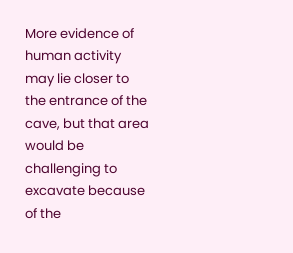More evidence of human activity may lie closer to the entrance of the cave, but that area would be challenging to excavate because of the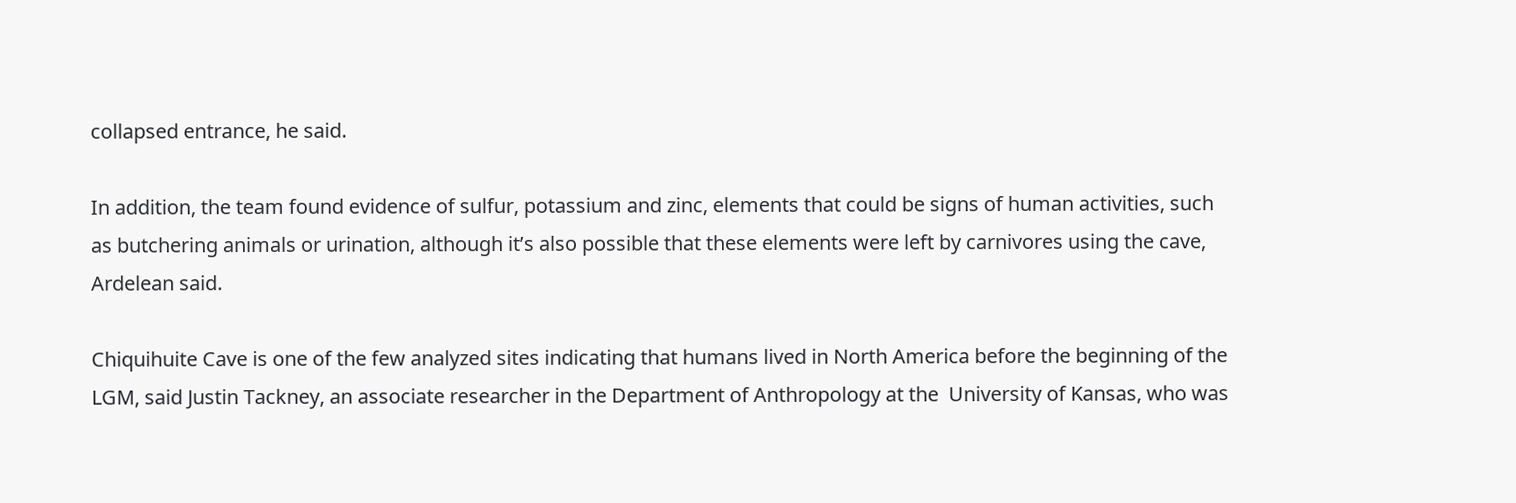collapsed entrance, he said.

In addition, the team found evidence of sulfur, potassium and zinc, elements that could be signs of human activities, such as butchering animals or urination, although it’s also possible that these elements were left by carnivores using the cave, Ardelean said.

Chiquihuite Cave is one of the few analyzed sites indicating that humans lived in North America before the beginning of the LGM, said Justin Tackney, an associate researcher in the Department of Anthropology at the  University of Kansas, who was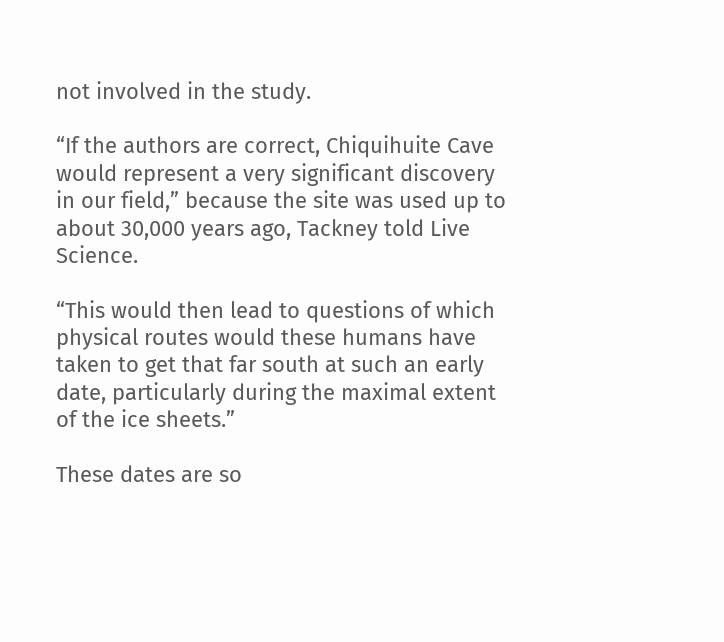not involved in the study.

“If the authors are correct, Chiquihuite Cave would represent a very significant discovery in our field,” because the site was used up to about 30,000 years ago, Tackney told Live Science.

“This would then lead to questions of which physical routes would these humans have taken to get that far south at such an early date, particularly during the maximal extent of the ice sheets.”

These dates are so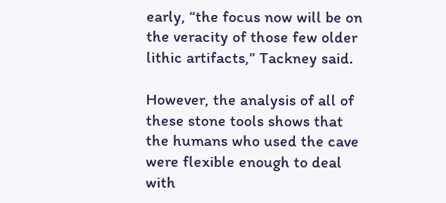early, “the focus now will be on the veracity of those few older lithic artifacts,” Tackney said.

However, the analysis of all of these stone tools shows that the humans who used the cave were flexible enough to deal with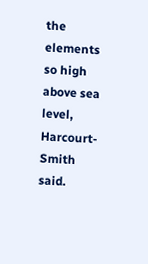the elements so high above sea level, Harcourt-Smith said.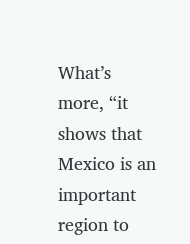What’s more, “it shows that Mexico is an important region to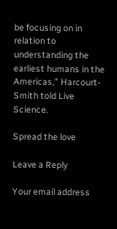be focusing on in relation to understanding the earliest humans in the Americas,” Harcourt-Smith told Live Science.

Spread the love

Leave a Reply

Your email address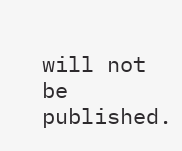will not be published.